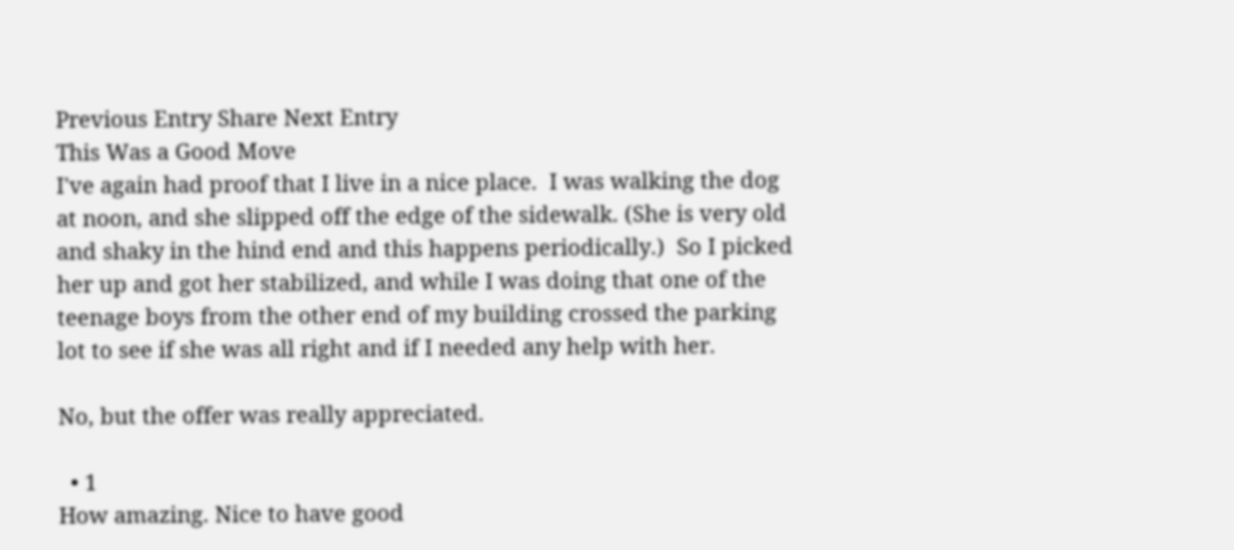Previous Entry Share Next Entry
This Was a Good Move
I've again had proof that I live in a nice place.  I was walking the dog at noon, and she slipped off the edge of the sidewalk. (She is very old and shaky in the hind end and this happens periodically.)  So I picked her up and got her stabilized, and while I was doing that one of the teenage boys from the other end of my building crossed the parking lot to see if she was all right and if I needed any help with her.

No, but the offer was really appreciated.

  • 1
How amazing. Nice to have good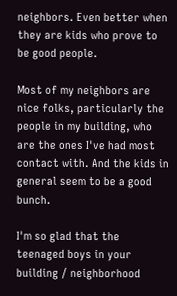neighbors. Even better when they are kids who prove to be good people.

Most of my neighbors are nice folks, particularly the people in my building, who are the ones I've had most contact with. And the kids in general seem to be a good bunch.

I'm so glad that the teenaged boys in your building / neighborhood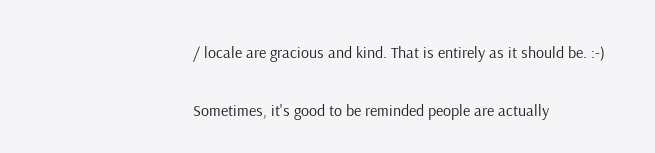/ locale are gracious and kind. That is entirely as it should be. :-)

Sometimes, it's good to be reminded people are actually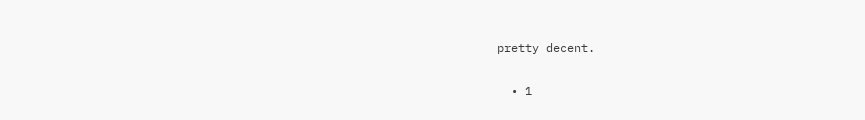pretty decent.

  • 1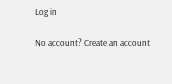Log in

No account? Create an account